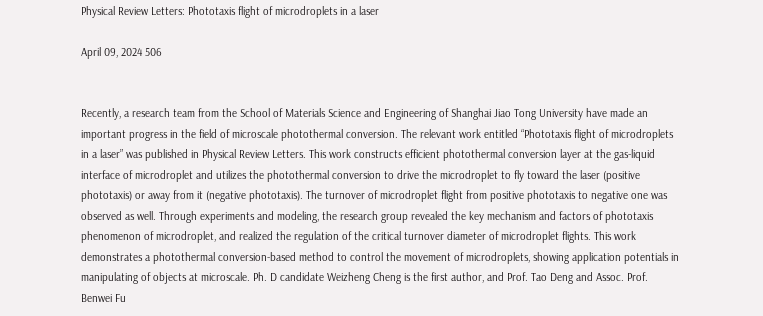Physical Review Letters: Phototaxis flight of microdroplets in a laser

April 09, 2024 506


Recently, a research team from the School of Materials Science and Engineering of Shanghai Jiao Tong University have made an important progress in the field of microscale photothermal conversion. The relevant work entitled “Phototaxis flight of microdroplets in a laser” was published in Physical Review Letters. This work constructs efficient photothermal conversion layer at the gas-liquid interface of microdroplet and utilizes the photothermal conversion to drive the microdroplet to fly toward the laser (positive phototaxis) or away from it (negative phototaxis). The turnover of microdroplet flight from positive phototaxis to negative one was observed as well. Through experiments and modeling, the research group revealed the key mechanism and factors of phototaxis phenomenon of microdroplet, and realized the regulation of the critical turnover diameter of microdroplet flights. This work demonstrates a photothermal conversion-based method to control the movement of microdroplets, showing application potentials in manipulating of objects at microscale. Ph. D candidate Weizheng Cheng is the first author, and Prof. Tao Deng and Assoc. Prof. Benwei Fu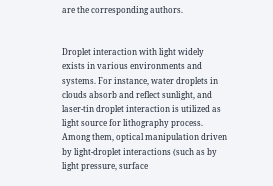are the corresponding authors.


Droplet interaction with light widely exists in various environments and systems. For instance, water droplets in clouds absorb and reflect sunlight, and laser-tin droplet interaction is utilized as light source for lithography process. Among them, optical manipulation driven by light-droplet interactions (such as by light pressure, surface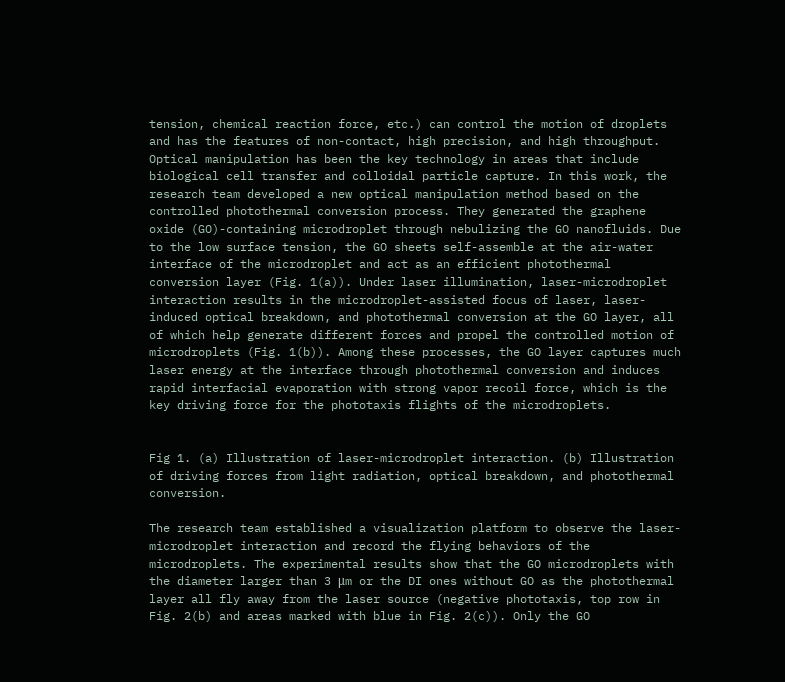tension, chemical reaction force, etc.) can control the motion of droplets and has the features of non-contact, high precision, and high throughput. Optical manipulation has been the key technology in areas that include biological cell transfer and colloidal particle capture. In this work, the research team developed a new optical manipulation method based on the controlled photothermal conversion process. They generated the graphene oxide (GO)-containing microdroplet through nebulizing the GO nanofluids. Due to the low surface tension, the GO sheets self-assemble at the air-water interface of the microdroplet and act as an efficient photothermal conversion layer (Fig. 1(a)). Under laser illumination, laser-microdroplet interaction results in the microdroplet-assisted focus of laser, laser-induced optical breakdown, and photothermal conversion at the GO layer, all of which help generate different forces and propel the controlled motion of microdroplets (Fig. 1(b)). Among these processes, the GO layer captures much laser energy at the interface through photothermal conversion and induces rapid interfacial evaporation with strong vapor recoil force, which is the key driving force for the phototaxis flights of the microdroplets.


Fig 1. (a) Illustration of laser-microdroplet interaction. (b) Illustration of driving forces from light radiation, optical breakdown, and photothermal conversion.

The research team established a visualization platform to observe the laser-microdroplet interaction and record the flying behaviors of the microdroplets. The experimental results show that the GO microdroplets with the diameter larger than 3 μm or the DI ones without GO as the photothermal layer all fly away from the laser source (negative phototaxis, top row in Fig. 2(b) and areas marked with blue in Fig. 2(c)). Only the GO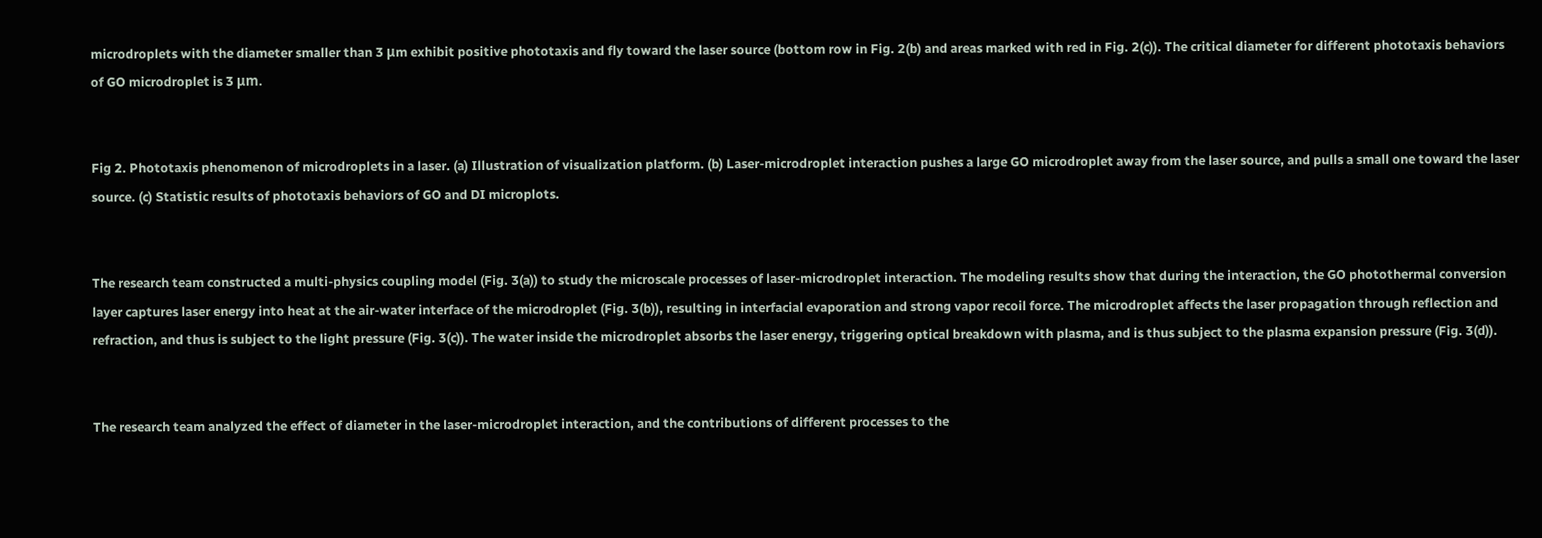microdroplets with the diameter smaller than 3 μm exhibit positive phototaxis and fly toward the laser source (bottom row in Fig. 2(b) and areas marked with red in Fig. 2(c)). The critical diameter for different phototaxis behaviors of GO microdroplet is 3 μm.


Fig 2. Phototaxis phenomenon of microdroplets in a laser. (a) Illustration of visualization platform. (b) Laser-microdroplet interaction pushes a large GO microdroplet away from the laser source, and pulls a small one toward the laser source. (c) Statistic results of phototaxis behaviors of GO and DI microplots.


The research team constructed a multi-physics coupling model (Fig. 3(a)) to study the microscale processes of laser-microdroplet interaction. The modeling results show that during the interaction, the GO photothermal conversion layer captures laser energy into heat at the air-water interface of the microdroplet (Fig. 3(b)), resulting in interfacial evaporation and strong vapor recoil force. The microdroplet affects the laser propagation through reflection and refraction, and thus is subject to the light pressure (Fig. 3(c)). The water inside the microdroplet absorbs the laser energy, triggering optical breakdown with plasma, and is thus subject to the plasma expansion pressure (Fig. 3(d)).


The research team analyzed the effect of diameter in the laser-microdroplet interaction, and the contributions of different processes to the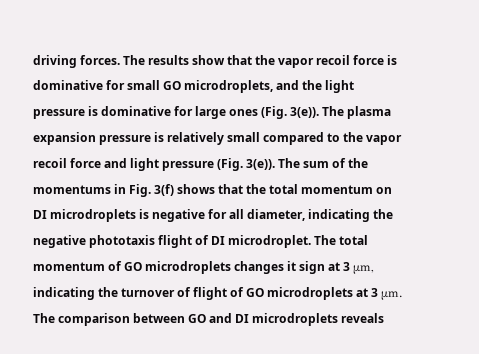driving forces. The results show that the vapor recoil force is dominative for small GO microdroplets, and the light pressure is dominative for large ones (Fig. 3(e)). The plasma expansion pressure is relatively small compared to the vapor recoil force and light pressure (Fig. 3(e)). The sum of the momentums in Fig. 3(f) shows that the total momentum on DI microdroplets is negative for all diameter, indicating the negative phototaxis flight of DI microdroplet. The total momentum of GO microdroplets changes it sign at 3 μm, indicating the turnover of flight of GO microdroplets at 3 μm. The comparison between GO and DI microdroplets reveals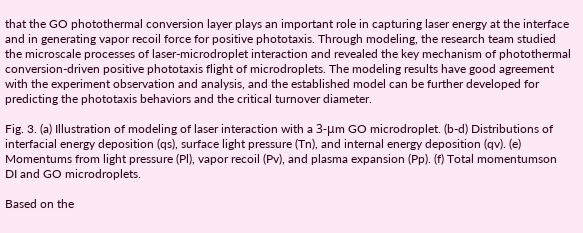that the GO photothermal conversion layer plays an important role in capturing laser energy at the interface and in generating vapor recoil force for positive phototaxis. Through modeling, the research team studied the microscale processes of laser-microdroplet interaction and revealed the key mechanism of photothermal conversion-driven positive phototaxis flight of microdroplets. The modeling results have good agreement with the experiment observation and analysis, and the established model can be further developed for predicting the phototaxis behaviors and the critical turnover diameter.

Fig. 3. (a) Illustration of modeling of laser interaction with a 3-μm GO microdroplet. (b-d) Distributions of interfacial energy deposition (qs), surface light pressure (Tn), and internal energy deposition (qv). (e) Momentums from light pressure (Pl), vapor recoil (Pv), and plasma expansion (Pp). (f) Total momentumson DI and GO microdroplets.

Based on the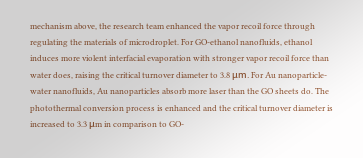mechanism above, the research team enhanced the vapor recoil force through regulating the materials of microdroplet. For GO-ethanol nanofluids, ethanol induces more violent interfacial evaporation with stronger vapor recoil force than water does, raising the critical turnover diameter to 3.8 μm. For Au nanoparticle-water nanofluids, Au nanoparticles absorb more laser than the GO sheets do. The photothermal conversion process is enhanced and the critical turnover diameter is increased to 3.3 μm in comparison to GO-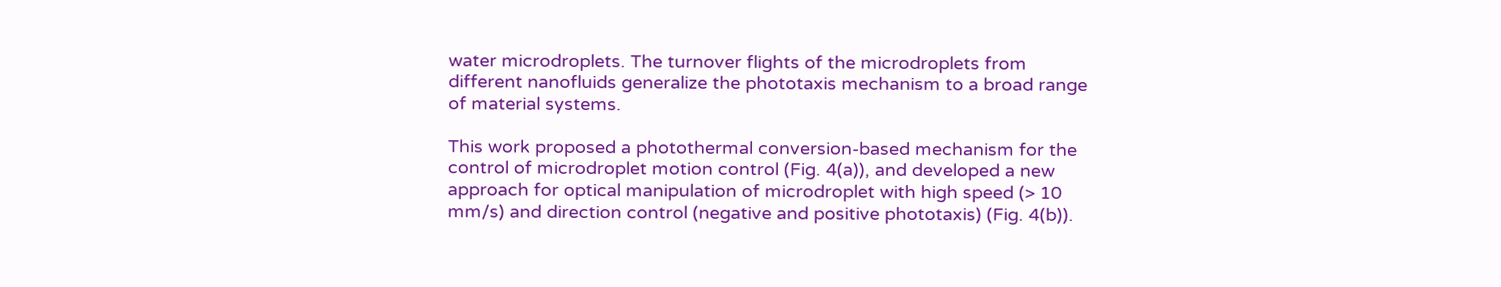water microdroplets. The turnover flights of the microdroplets from different nanofluids generalize the phototaxis mechanism to a broad range of material systems.

This work proposed a photothermal conversion-based mechanism for the control of microdroplet motion control (Fig. 4(a)), and developed a new approach for optical manipulation of microdroplet with high speed (> 10 mm/s) and direction control (negative and positive phototaxis) (Fig. 4(b)).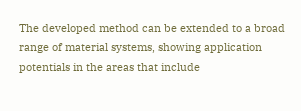The developed method can be extended to a broad range of material systems, showing application potentials in the areas that include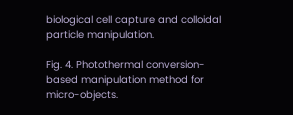biological cell capture and colloidal particle manipulation.

Fig. 4. Photothermal conversion-based manipulation method for micro-objects.